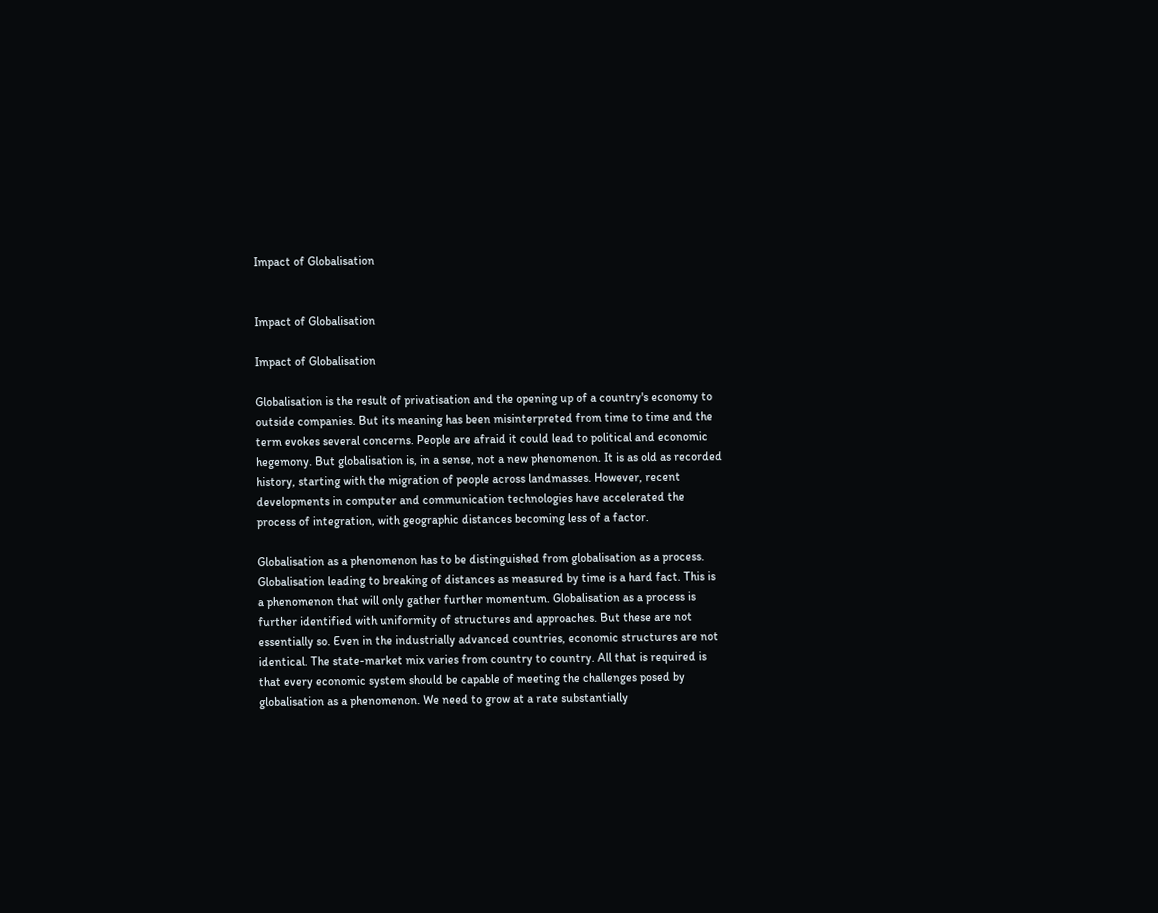Impact of Globalisation


Impact of Globalisation

Impact of Globalisation

Globalisation is the result of privatisation and the opening up of a country's economy to outside companies. But its meaning has been misinterpreted from time to time and the term evokes several concerns. People are afraid it could lead to political and economic hegemony. But globalisation is, in a sense, not a new phenomenon. It is as old as recorded history, starting with the migration of people across landmasses. However, recent developments in computer and communication technologies have accelerated the process of integration, with geographic distances becoming less of a factor.

Globalisation as a phenomenon has to be distinguished from globalisation as a process. Globalisation leading to breaking of distances as measured by time is a hard fact. This is a phenomenon that will only gather further momentum. Globalisation as a process is further identified with uniformity of structures and approaches. But these are not essentially so. Even in the industrially advanced countries, economic structures are not identical. The state-market mix varies from country to country. All that is required is that every economic system should be capable of meeting the challenges posed by globalisation as a phenomenon. We need to grow at a rate substantially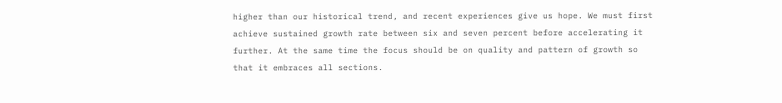higher than our historical trend, and recent experiences give us hope. We must first achieve sustained growth rate between six and seven percent before accelerating it further. At the same time the focus should be on quality and pattern of growth so that it embraces all sections.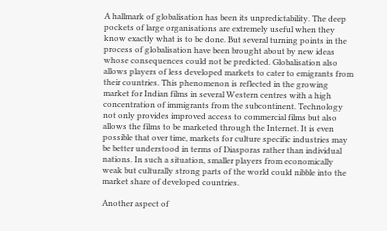A hallmark of globalisation has been its unpredictability. The deep pockets of large organisations are extremely useful when they know exactly what is to be done. But several turning points in the process of globalisation have been brought about by new ideas whose consequences could not be predicted. Globalisation also allows players of less developed markets to cater to emigrants from their countries. This phenomenon is reflected in the growing market for Indian films in several Western centres with a high concentration of immigrants from the subcontinent. Technology not only provides improved access to commercial films but also allows the films to be marketed through the Internet. It is even possible that over time, markets for culture specific industries may be better understood in terms of Diasporas rather than individual nations. In such a situation, smaller players from economically weak but culturally strong parts of the world could nibble into the market share of developed countries.

Another aspect of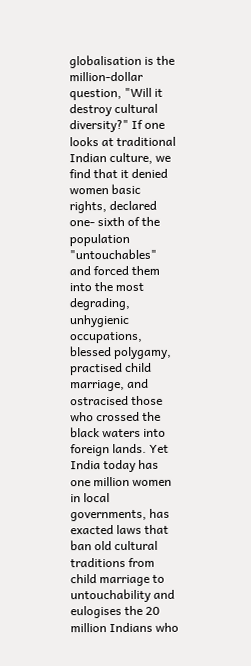globalisation is the million-dollar question, "Will it destroy cultural diversity?" If one looks at traditional Indian culture, we find that it denied women basic rights, declared one- sixth of the population "untouchables" and forced them into the most degrading, unhygienic occupations, blessed polygamy, practised child marriage, and ostracised those who crossed the black waters into foreign lands. Yet India today has one million women in local governments, has exacted laws that ban old cultural traditions from child marriage to untouchability and eulogises the 20 million Indians who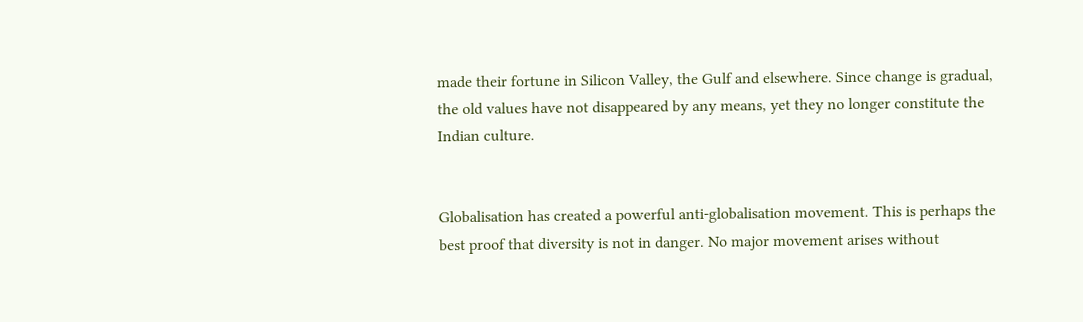made their fortune in Silicon Valley, the Gulf and elsewhere. Since change is gradual, the old values have not disappeared by any means, yet they no longer constitute the Indian culture.


Globalisation has created a powerful anti-globalisation movement. This is perhaps the best proof that diversity is not in danger. No major movement arises without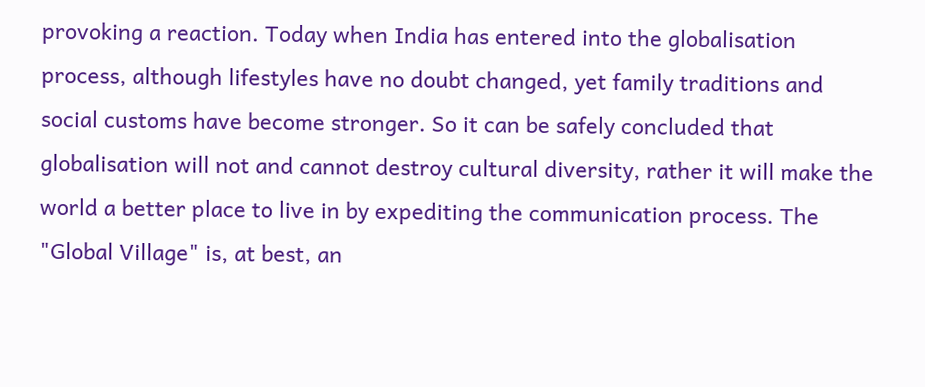provoking a reaction. Today when India has entered into the globalisation process, although lifestyles have no doubt changed, yet family traditions and social customs have become stronger. So it can be safely concluded that globalisation will not and cannot destroy cultural diversity, rather it will make the world a better place to live in by expediting the communication process. The "Global Village" is, at best, an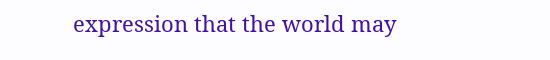expression that the world may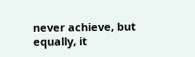never achieve, but equally, it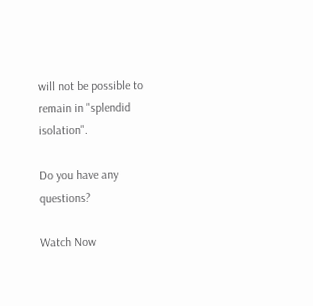will not be possible to remain in "splendid isolation".

Do you have any questions?

Watch Now